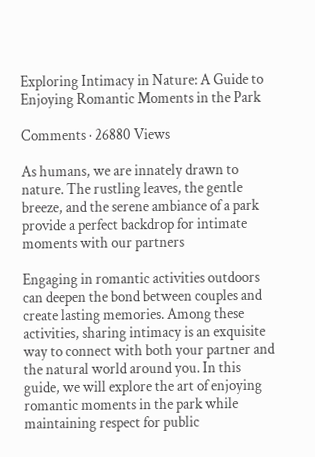Exploring Intimacy in Nature: A Guide to Enjoying Romantic Moments in the Park

Comments · 26880 Views

As humans, we are innately drawn to nature. The rustling leaves, the gentle breeze, and the serene ambiance of a park provide a perfect backdrop for intimate moments with our partners

Engaging in romantic activities outdoors can deepen the bond between couples and create lasting memories. Among these activities, sharing intimacy is an exquisite way to connect with both your partner and the natural world around you. In this guide, we will explore the art of enjoying romantic moments in the park while maintaining respect for public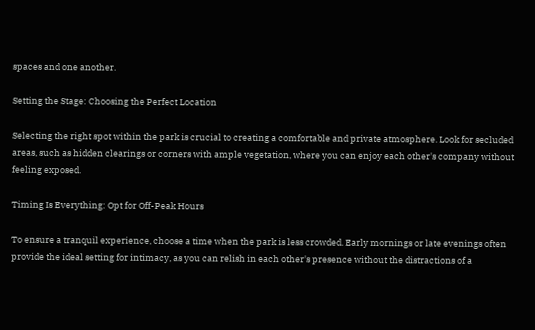spaces and one another.

Setting the Stage: Choosing the Perfect Location

Selecting the right spot within the park is crucial to creating a comfortable and private atmosphere. Look for secluded areas, such as hidden clearings or corners with ample vegetation, where you can enjoy each other's company without feeling exposed.

Timing Is Everything: Opt for Off-Peak Hours

To ensure a tranquil experience, choose a time when the park is less crowded. Early mornings or late evenings often provide the ideal setting for intimacy, as you can relish in each other's presence without the distractions of a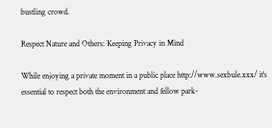bustling crowd.

Respect Nature and Others: Keeping Privacy in Mind

While enjoying a private moment in a public place http://www.sexbule.xxx/ it's essential to respect both the environment and fellow park-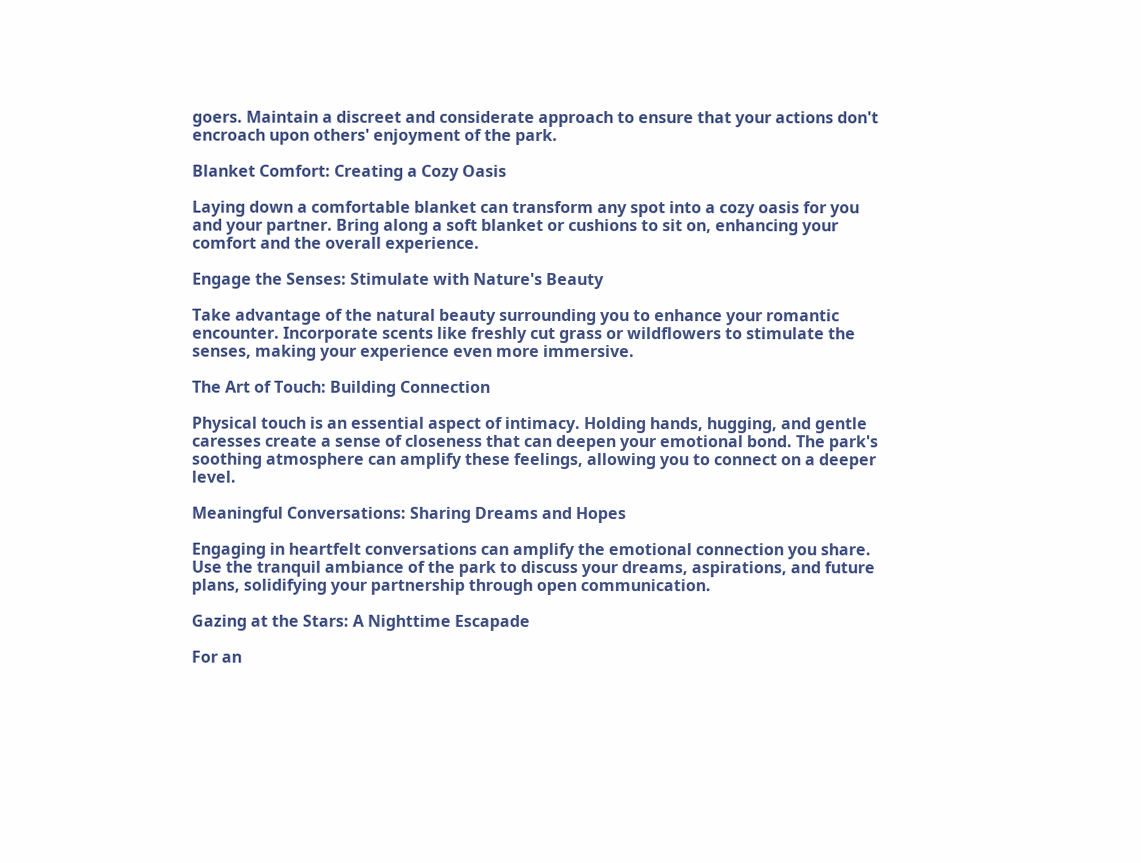goers. Maintain a discreet and considerate approach to ensure that your actions don't encroach upon others' enjoyment of the park.

Blanket Comfort: Creating a Cozy Oasis

Laying down a comfortable blanket can transform any spot into a cozy oasis for you and your partner. Bring along a soft blanket or cushions to sit on, enhancing your comfort and the overall experience.

Engage the Senses: Stimulate with Nature's Beauty

Take advantage of the natural beauty surrounding you to enhance your romantic encounter. Incorporate scents like freshly cut grass or wildflowers to stimulate the senses, making your experience even more immersive.

The Art of Touch: Building Connection

Physical touch is an essential aspect of intimacy. Holding hands, hugging, and gentle caresses create a sense of closeness that can deepen your emotional bond. The park's soothing atmosphere can amplify these feelings, allowing you to connect on a deeper level.

Meaningful Conversations: Sharing Dreams and Hopes

Engaging in heartfelt conversations can amplify the emotional connection you share. Use the tranquil ambiance of the park to discuss your dreams, aspirations, and future plans, solidifying your partnership through open communication.

Gazing at the Stars: A Nighttime Escapade

For an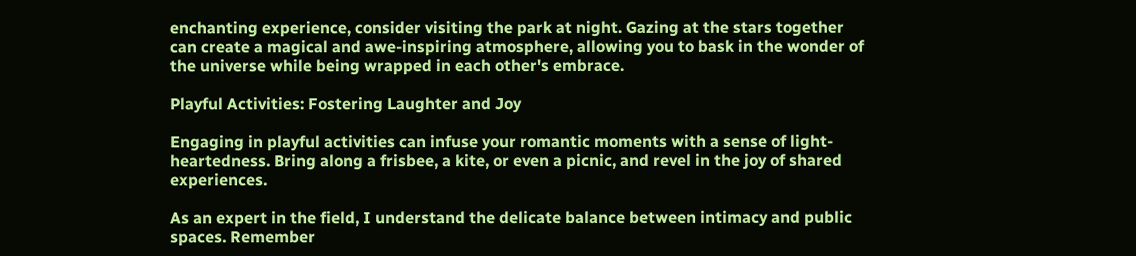enchanting experience, consider visiting the park at night. Gazing at the stars together can create a magical and awe-inspiring atmosphere, allowing you to bask in the wonder of the universe while being wrapped in each other's embrace.

Playful Activities: Fostering Laughter and Joy

Engaging in playful activities can infuse your romantic moments with a sense of light-heartedness. Bring along a frisbee, a kite, or even a picnic, and revel in the joy of shared experiences.

As an expert in the field, I understand the delicate balance between intimacy and public spaces. Remember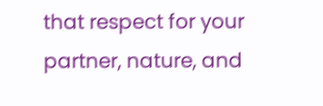that respect for your partner, nature, and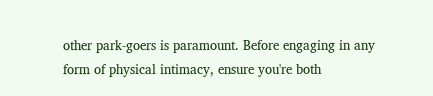other park-goers is paramount. Before engaging in any form of physical intimacy, ensure you're both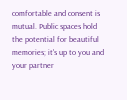comfortable and consent is mutual. Public spaces hold the potential for beautiful memories; it's up to you and your partner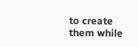to create them while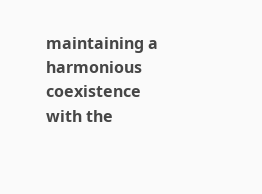maintaining a harmonious coexistence with the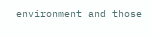environment and those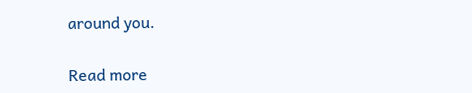around you.

Read more